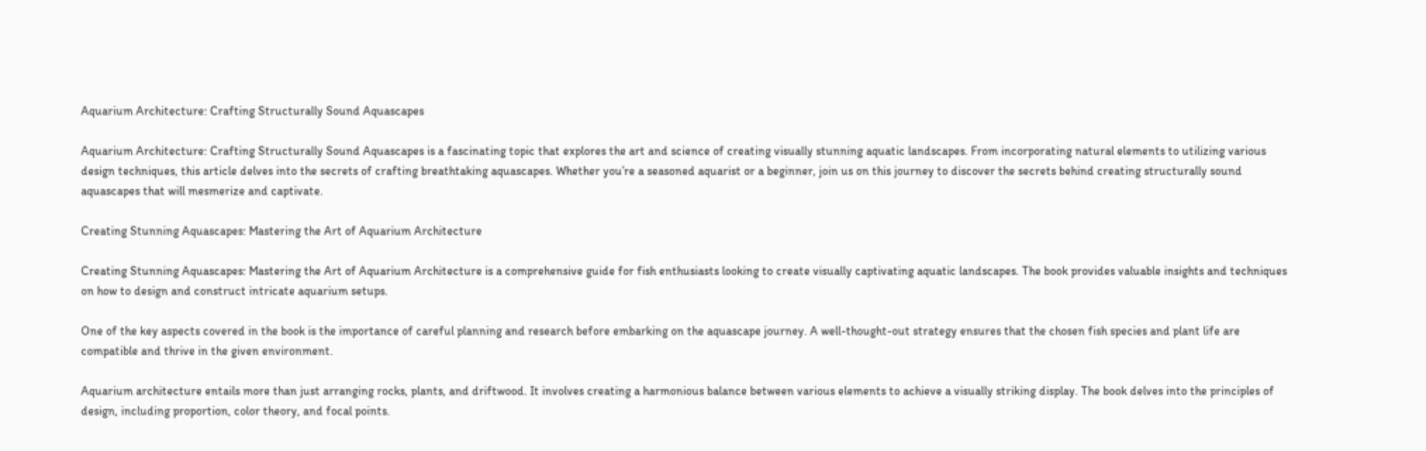Aquarium Architecture: Crafting Structurally Sound Aquascapes

Aquarium Architecture: Crafting Structurally Sound Aquascapes is a fascinating topic that explores the art and science of creating visually stunning aquatic landscapes. From incorporating natural elements to utilizing various design techniques, this article delves into the secrets of crafting breathtaking aquascapes. Whether you’re a seasoned aquarist or a beginner, join us on this journey to discover the secrets behind creating structurally sound aquascapes that will mesmerize and captivate.

Creating Stunning Aquascapes: Mastering the Art of Aquarium Architecture

Creating Stunning Aquascapes: Mastering the Art of Aquarium Architecture is a comprehensive guide for fish enthusiasts looking to create visually captivating aquatic landscapes. The book provides valuable insights and techniques on how to design and construct intricate aquarium setups.

One of the key aspects covered in the book is the importance of careful planning and research before embarking on the aquascape journey. A well-thought-out strategy ensures that the chosen fish species and plant life are compatible and thrive in the given environment.

Aquarium architecture entails more than just arranging rocks, plants, and driftwood. It involves creating a harmonious balance between various elements to achieve a visually striking display. The book delves into the principles of design, including proportion, color theory, and focal points.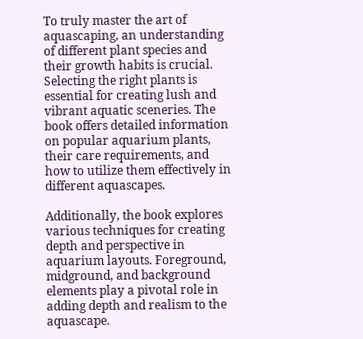To truly master the art of aquascaping, an understanding of different plant species and their growth habits is crucial. Selecting the right plants is essential for creating lush and vibrant aquatic sceneries. The book offers detailed information on popular aquarium plants, their care requirements, and how to utilize them effectively in different aquascapes.

Additionally, the book explores various techniques for creating depth and perspective in aquarium layouts. Foreground, midground, and background elements play a pivotal role in adding depth and realism to the aquascape.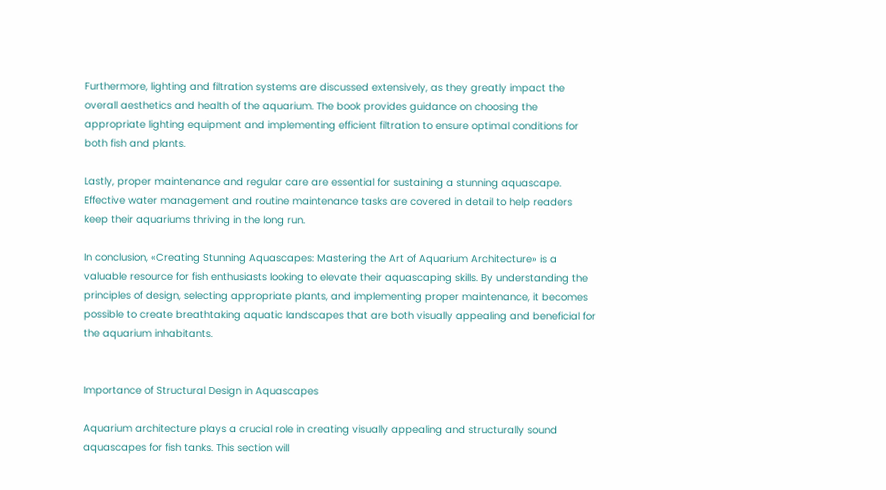Furthermore, lighting and filtration systems are discussed extensively, as they greatly impact the overall aesthetics and health of the aquarium. The book provides guidance on choosing the appropriate lighting equipment and implementing efficient filtration to ensure optimal conditions for both fish and plants.

Lastly, proper maintenance and regular care are essential for sustaining a stunning aquascape. Effective water management and routine maintenance tasks are covered in detail to help readers keep their aquariums thriving in the long run.

In conclusion, «Creating Stunning Aquascapes: Mastering the Art of Aquarium Architecture» is a valuable resource for fish enthusiasts looking to elevate their aquascaping skills. By understanding the principles of design, selecting appropriate plants, and implementing proper maintenance, it becomes possible to create breathtaking aquatic landscapes that are both visually appealing and beneficial for the aquarium inhabitants.


Importance of Structural Design in Aquascapes

Aquarium architecture plays a crucial role in creating visually appealing and structurally sound aquascapes for fish tanks. This section will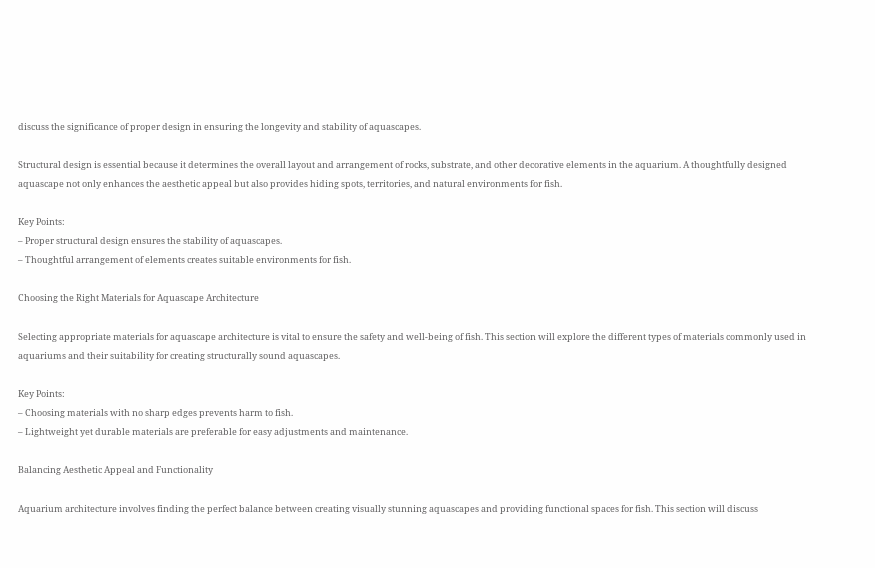discuss the significance of proper design in ensuring the longevity and stability of aquascapes.

Structural design is essential because it determines the overall layout and arrangement of rocks, substrate, and other decorative elements in the aquarium. A thoughtfully designed aquascape not only enhances the aesthetic appeal but also provides hiding spots, territories, and natural environments for fish.

Key Points:
– Proper structural design ensures the stability of aquascapes.
– Thoughtful arrangement of elements creates suitable environments for fish.

Choosing the Right Materials for Aquascape Architecture

Selecting appropriate materials for aquascape architecture is vital to ensure the safety and well-being of fish. This section will explore the different types of materials commonly used in aquariums and their suitability for creating structurally sound aquascapes.

Key Points:
– Choosing materials with no sharp edges prevents harm to fish.
– Lightweight yet durable materials are preferable for easy adjustments and maintenance.

Balancing Aesthetic Appeal and Functionality

Aquarium architecture involves finding the perfect balance between creating visually stunning aquascapes and providing functional spaces for fish. This section will discuss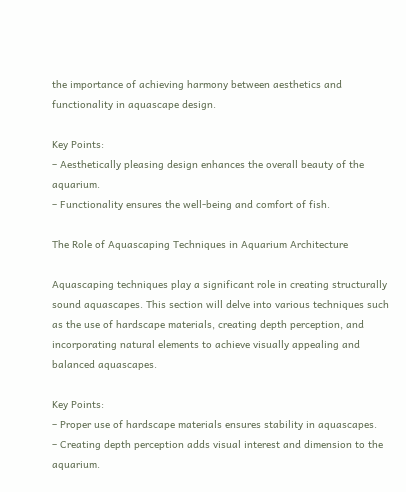the importance of achieving harmony between aesthetics and functionality in aquascape design.

Key Points:
– Aesthetically pleasing design enhances the overall beauty of the aquarium.
– Functionality ensures the well-being and comfort of fish.

The Role of Aquascaping Techniques in Aquarium Architecture

Aquascaping techniques play a significant role in creating structurally sound aquascapes. This section will delve into various techniques such as the use of hardscape materials, creating depth perception, and incorporating natural elements to achieve visually appealing and balanced aquascapes.

Key Points:
– Proper use of hardscape materials ensures stability in aquascapes.
– Creating depth perception adds visual interest and dimension to the aquarium.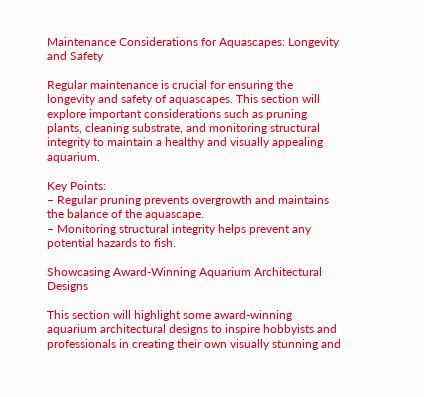Maintenance Considerations for Aquascapes: Longevity and Safety

Regular maintenance is crucial for ensuring the longevity and safety of aquascapes. This section will explore important considerations such as pruning plants, cleaning substrate, and monitoring structural integrity to maintain a healthy and visually appealing aquarium.

Key Points:
– Regular pruning prevents overgrowth and maintains the balance of the aquascape.
– Monitoring structural integrity helps prevent any potential hazards to fish.

Showcasing Award-Winning Aquarium Architectural Designs

This section will highlight some award-winning aquarium architectural designs to inspire hobbyists and professionals in creating their own visually stunning and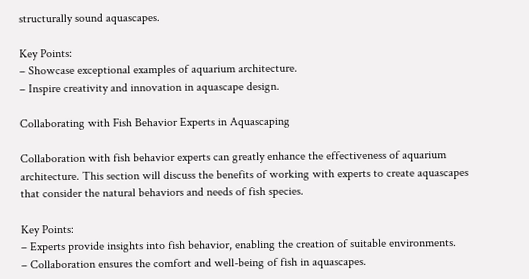structurally sound aquascapes.

Key Points:
– Showcase exceptional examples of aquarium architecture.
– Inspire creativity and innovation in aquascape design.

Collaborating with Fish Behavior Experts in Aquascaping

Collaboration with fish behavior experts can greatly enhance the effectiveness of aquarium architecture. This section will discuss the benefits of working with experts to create aquascapes that consider the natural behaviors and needs of fish species.

Key Points:
– Experts provide insights into fish behavior, enabling the creation of suitable environments.
– Collaboration ensures the comfort and well-being of fish in aquascapes.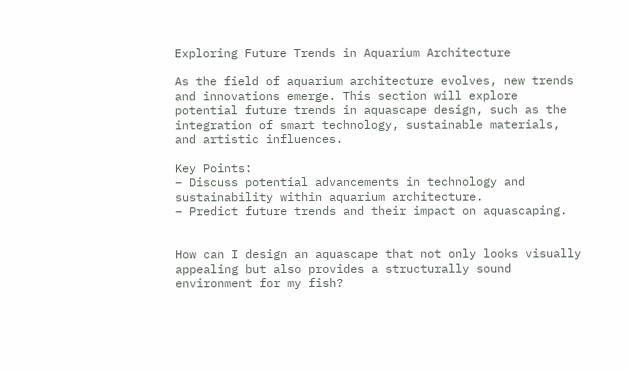Exploring Future Trends in Aquarium Architecture

As the field of aquarium architecture evolves, new trends and innovations emerge. This section will explore potential future trends in aquascape design, such as the integration of smart technology, sustainable materials, and artistic influences.

Key Points:
– Discuss potential advancements in technology and sustainability within aquarium architecture.
– Predict future trends and their impact on aquascaping.


How can I design an aquascape that not only looks visually appealing but also provides a structurally sound environment for my fish?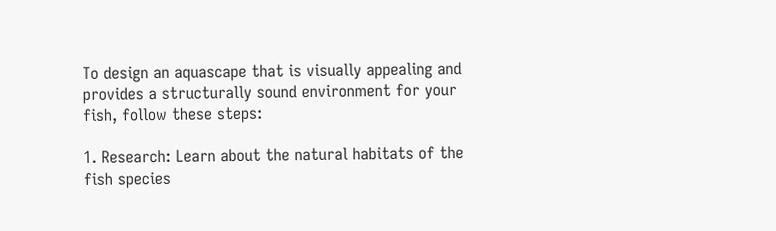To design an aquascape that is visually appealing and provides a structurally sound environment for your fish, follow these steps:

1. Research: Learn about the natural habitats of the fish species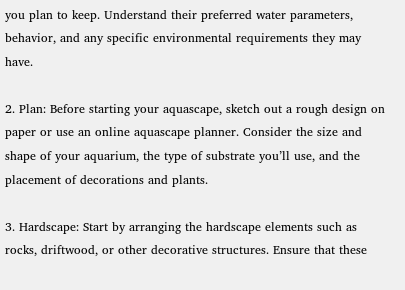you plan to keep. Understand their preferred water parameters, behavior, and any specific environmental requirements they may have.

2. Plan: Before starting your aquascape, sketch out a rough design on paper or use an online aquascape planner. Consider the size and shape of your aquarium, the type of substrate you’ll use, and the placement of decorations and plants.

3. Hardscape: Start by arranging the hardscape elements such as rocks, driftwood, or other decorative structures. Ensure that these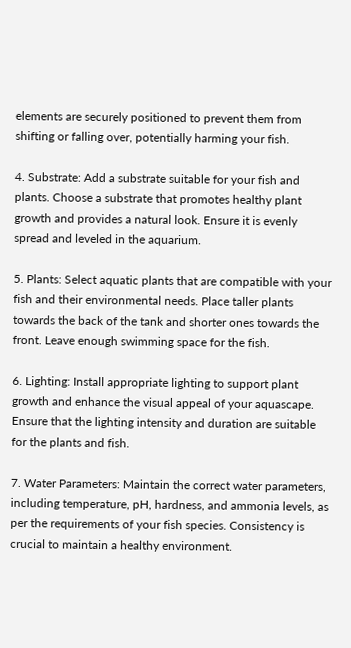elements are securely positioned to prevent them from shifting or falling over, potentially harming your fish.

4. Substrate: Add a substrate suitable for your fish and plants. Choose a substrate that promotes healthy plant growth and provides a natural look. Ensure it is evenly spread and leveled in the aquarium.

5. Plants: Select aquatic plants that are compatible with your fish and their environmental needs. Place taller plants towards the back of the tank and shorter ones towards the front. Leave enough swimming space for the fish.

6. Lighting: Install appropriate lighting to support plant growth and enhance the visual appeal of your aquascape. Ensure that the lighting intensity and duration are suitable for the plants and fish.

7. Water Parameters: Maintain the correct water parameters, including temperature, pH, hardness, and ammonia levels, as per the requirements of your fish species. Consistency is crucial to maintain a healthy environment.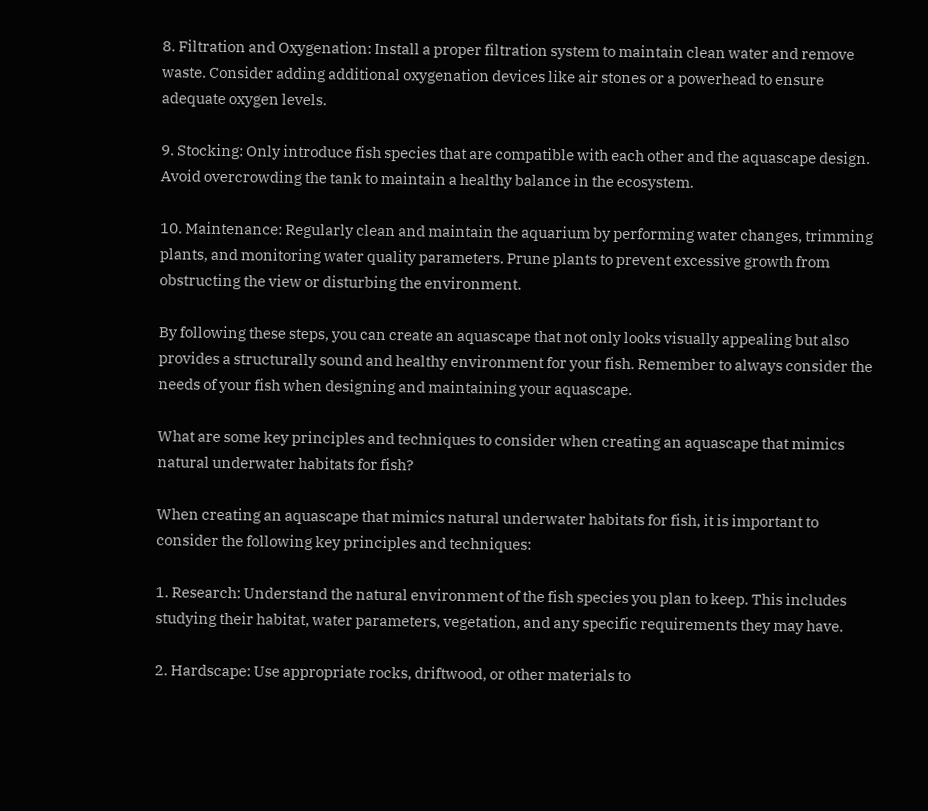8. Filtration and Oxygenation: Install a proper filtration system to maintain clean water and remove waste. Consider adding additional oxygenation devices like air stones or a powerhead to ensure adequate oxygen levels.

9. Stocking: Only introduce fish species that are compatible with each other and the aquascape design. Avoid overcrowding the tank to maintain a healthy balance in the ecosystem.

10. Maintenance: Regularly clean and maintain the aquarium by performing water changes, trimming plants, and monitoring water quality parameters. Prune plants to prevent excessive growth from obstructing the view or disturbing the environment.

By following these steps, you can create an aquascape that not only looks visually appealing but also provides a structurally sound and healthy environment for your fish. Remember to always consider the needs of your fish when designing and maintaining your aquascape.

What are some key principles and techniques to consider when creating an aquascape that mimics natural underwater habitats for fish?

When creating an aquascape that mimics natural underwater habitats for fish, it is important to consider the following key principles and techniques:

1. Research: Understand the natural environment of the fish species you plan to keep. This includes studying their habitat, water parameters, vegetation, and any specific requirements they may have.

2. Hardscape: Use appropriate rocks, driftwood, or other materials to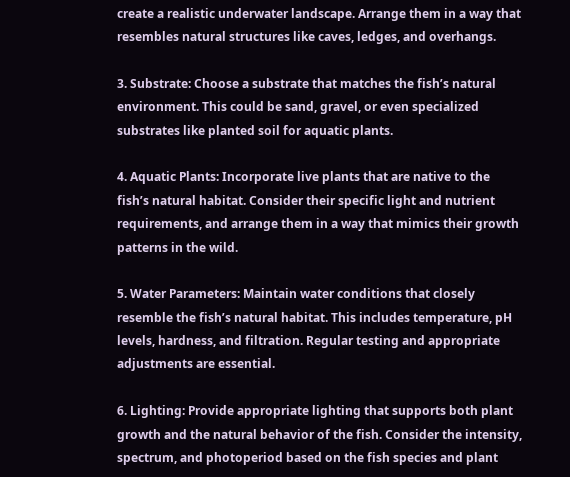create a realistic underwater landscape. Arrange them in a way that resembles natural structures like caves, ledges, and overhangs.

3. Substrate: Choose a substrate that matches the fish’s natural environment. This could be sand, gravel, or even specialized substrates like planted soil for aquatic plants.

4. Aquatic Plants: Incorporate live plants that are native to the fish’s natural habitat. Consider their specific light and nutrient requirements, and arrange them in a way that mimics their growth patterns in the wild.

5. Water Parameters: Maintain water conditions that closely resemble the fish’s natural habitat. This includes temperature, pH levels, hardness, and filtration. Regular testing and appropriate adjustments are essential.

6. Lighting: Provide appropriate lighting that supports both plant growth and the natural behavior of the fish. Consider the intensity, spectrum, and photoperiod based on the fish species and plant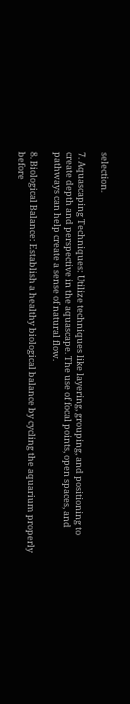selection.

7. Aquascaping Techniques: Utilize techniques like layering, grouping, and positioning to create depth and perspective in the aquascape. The use of focal points, open spaces, and pathways can help create a sense of natural flow.

8. Biological Balance: Establish a healthy biological balance by cycling the aquarium properly before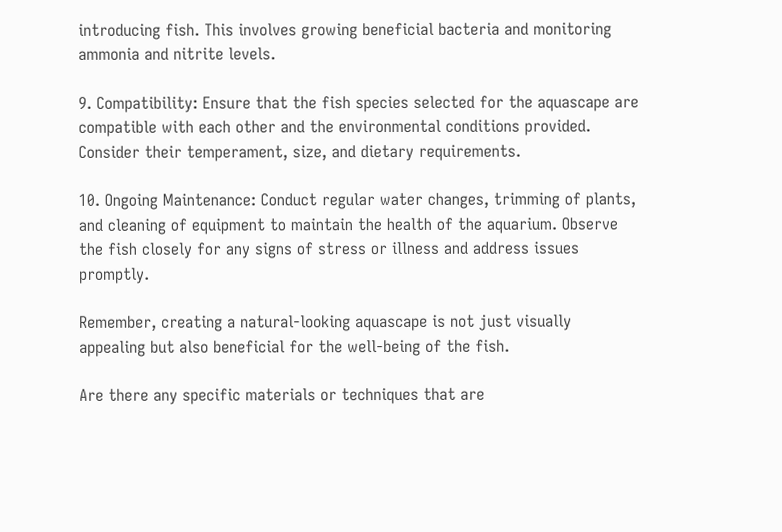introducing fish. This involves growing beneficial bacteria and monitoring ammonia and nitrite levels.

9. Compatibility: Ensure that the fish species selected for the aquascape are compatible with each other and the environmental conditions provided. Consider their temperament, size, and dietary requirements.

10. Ongoing Maintenance: Conduct regular water changes, trimming of plants, and cleaning of equipment to maintain the health of the aquarium. Observe the fish closely for any signs of stress or illness and address issues promptly.

Remember, creating a natural-looking aquascape is not just visually appealing but also beneficial for the well-being of the fish.

Are there any specific materials or techniques that are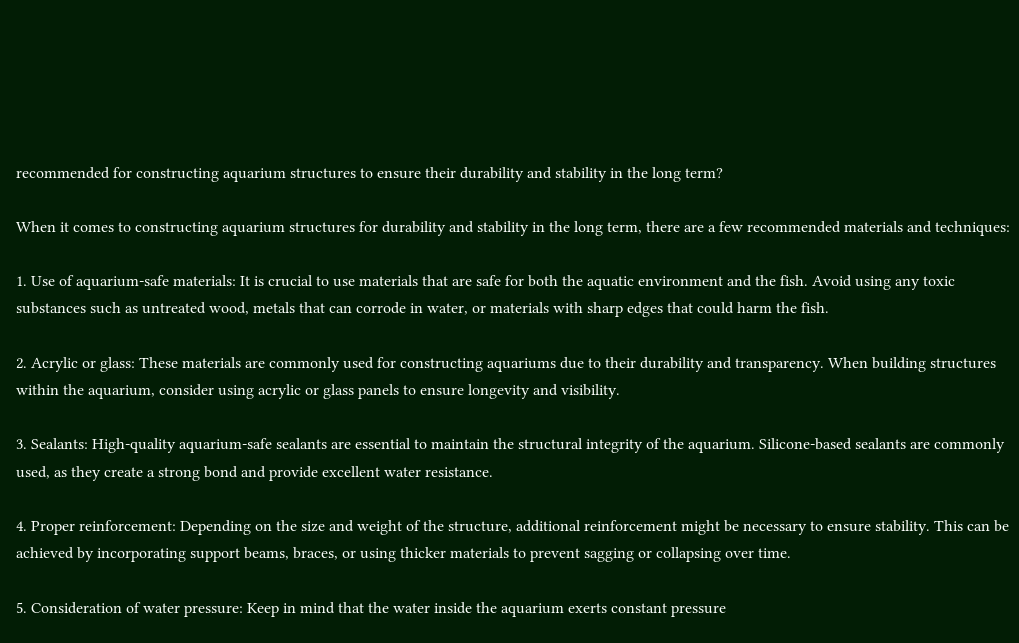recommended for constructing aquarium structures to ensure their durability and stability in the long term?

When it comes to constructing aquarium structures for durability and stability in the long term, there are a few recommended materials and techniques:

1. Use of aquarium-safe materials: It is crucial to use materials that are safe for both the aquatic environment and the fish. Avoid using any toxic substances such as untreated wood, metals that can corrode in water, or materials with sharp edges that could harm the fish.

2. Acrylic or glass: These materials are commonly used for constructing aquariums due to their durability and transparency. When building structures within the aquarium, consider using acrylic or glass panels to ensure longevity and visibility.

3. Sealants: High-quality aquarium-safe sealants are essential to maintain the structural integrity of the aquarium. Silicone-based sealants are commonly used, as they create a strong bond and provide excellent water resistance.

4. Proper reinforcement: Depending on the size and weight of the structure, additional reinforcement might be necessary to ensure stability. This can be achieved by incorporating support beams, braces, or using thicker materials to prevent sagging or collapsing over time.

5. Consideration of water pressure: Keep in mind that the water inside the aquarium exerts constant pressure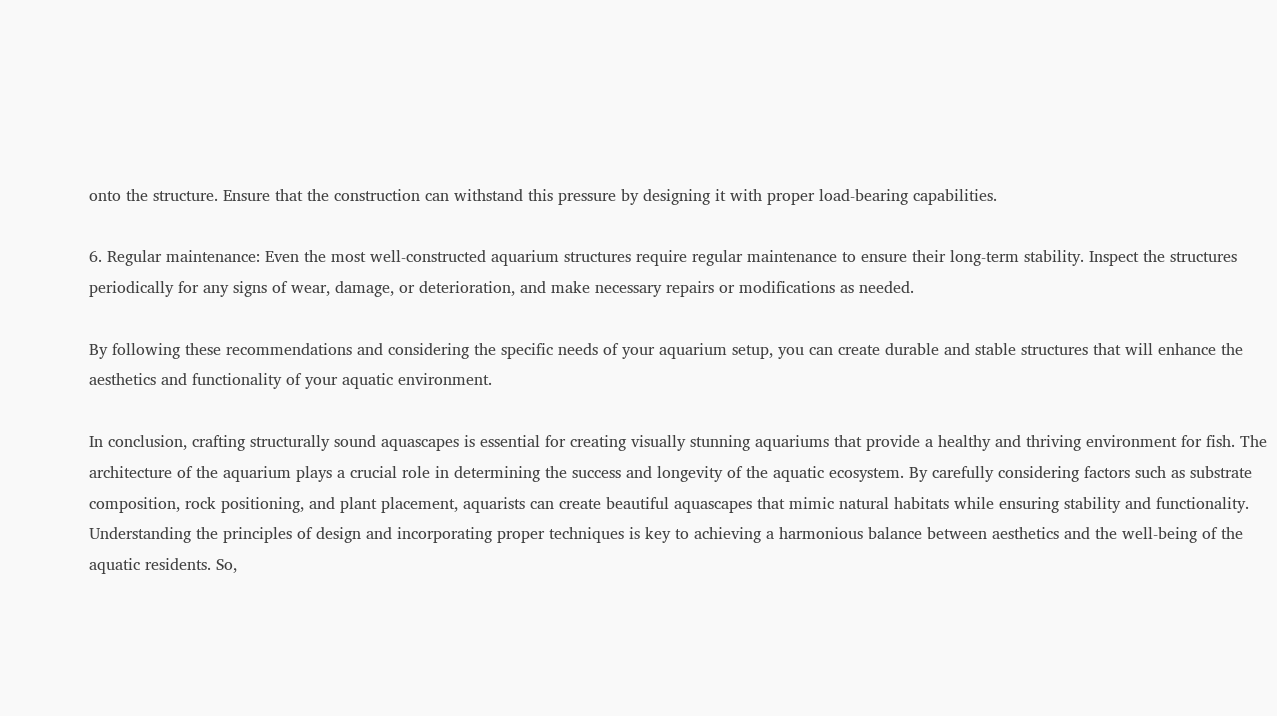onto the structure. Ensure that the construction can withstand this pressure by designing it with proper load-bearing capabilities.

6. Regular maintenance: Even the most well-constructed aquarium structures require regular maintenance to ensure their long-term stability. Inspect the structures periodically for any signs of wear, damage, or deterioration, and make necessary repairs or modifications as needed.

By following these recommendations and considering the specific needs of your aquarium setup, you can create durable and stable structures that will enhance the aesthetics and functionality of your aquatic environment.

In conclusion, crafting structurally sound aquascapes is essential for creating visually stunning aquariums that provide a healthy and thriving environment for fish. The architecture of the aquarium plays a crucial role in determining the success and longevity of the aquatic ecosystem. By carefully considering factors such as substrate composition, rock positioning, and plant placement, aquarists can create beautiful aquascapes that mimic natural habitats while ensuring stability and functionality. Understanding the principles of design and incorporating proper techniques is key to achieving a harmonious balance between aesthetics and the well-being of the aquatic residents. So,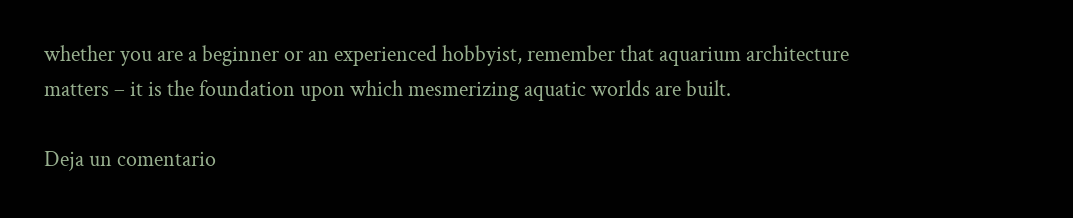whether you are a beginner or an experienced hobbyist, remember that aquarium architecture matters – it is the foundation upon which mesmerizing aquatic worlds are built.

Deja un comentario